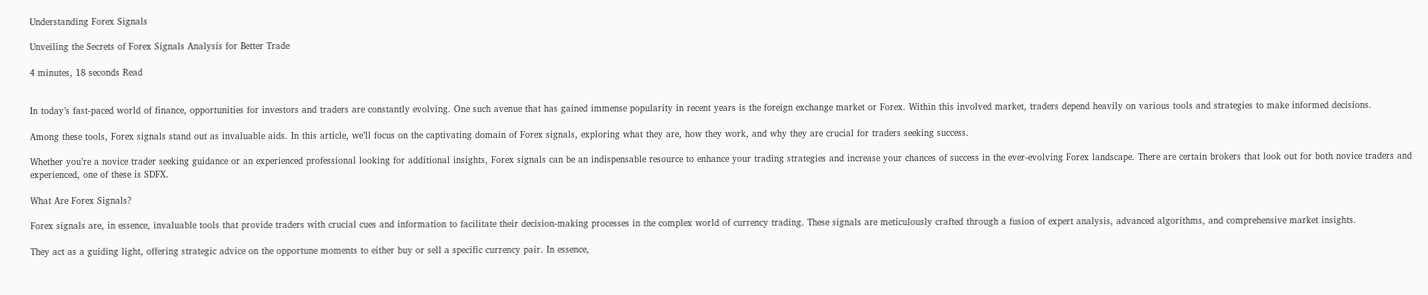Understanding Forex Signals

Unveiling the Secrets of Forex Signals Analysis for Better Trade

4 minutes, 18 seconds Read


In today’s fast-paced world of finance, opportunities for investors and traders are constantly evolving. One such avenue that has gained immense popularity in recent years is the foreign exchange market or Forex. Within this involved market, traders depend heavily on various tools and strategies to make informed decisions.

Among these tools, Forex signals stand out as invaluable aids. In this article, we’ll focus on the captivating domain of Forex signals, exploring what they are, how they work, and why they are crucial for traders seeking success.

Whether you’re a novice trader seeking guidance or an experienced professional looking for additional insights, Forex signals can be an indispensable resource to enhance your trading strategies and increase your chances of success in the ever-evolving Forex landscape. There are certain brokers that look out for both novice traders and experienced, one of these is SDFX.

What Are Forex Signals?

Forex signals are, in essence, invaluable tools that provide traders with crucial cues and information to facilitate their decision-making processes in the complex world of currency trading. These signals are meticulously crafted through a fusion of expert analysis, advanced algorithms, and comprehensive market insights.

They act as a guiding light, offering strategic advice on the opportune moments to either buy or sell a specific currency pair. In essence,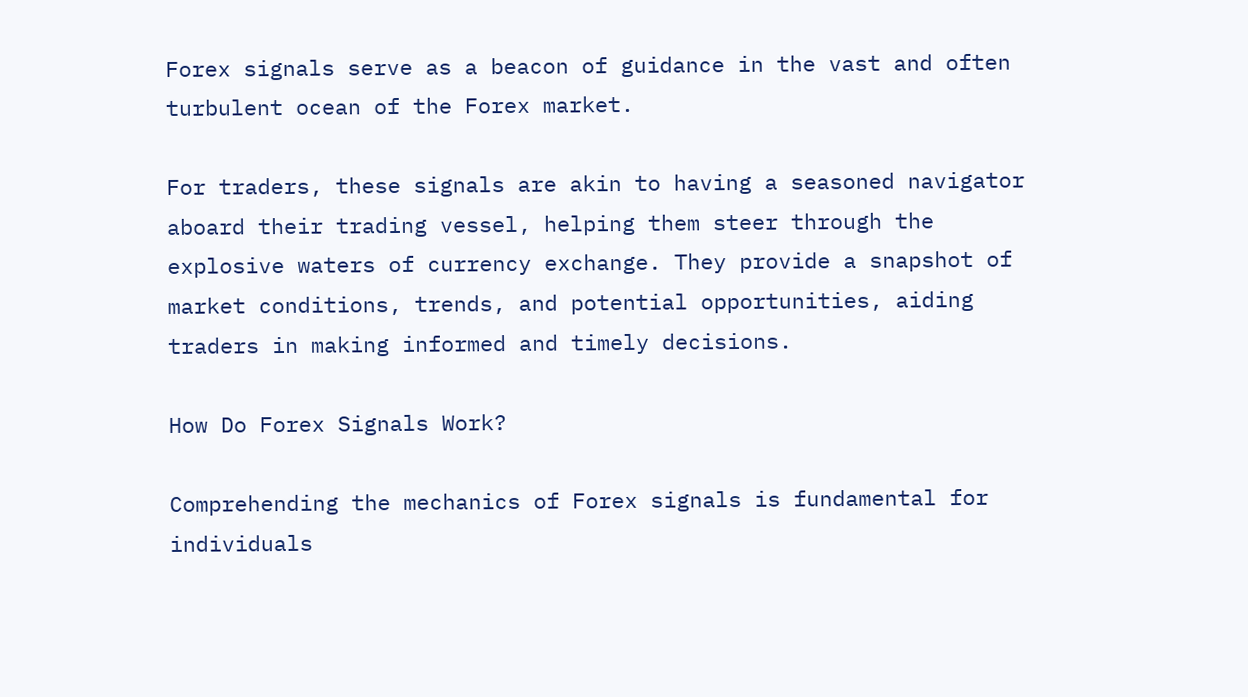Forex signals serve as a beacon of guidance in the vast and often turbulent ocean of the Forex market.

For traders, these signals are akin to having a seasoned navigator aboard their trading vessel, helping them steer through the explosive waters of currency exchange. They provide a snapshot of market conditions, trends, and potential opportunities, aiding traders in making informed and timely decisions.

How Do Forex Signals Work?

Comprehending the mechanics of Forex signals is fundamental for individuals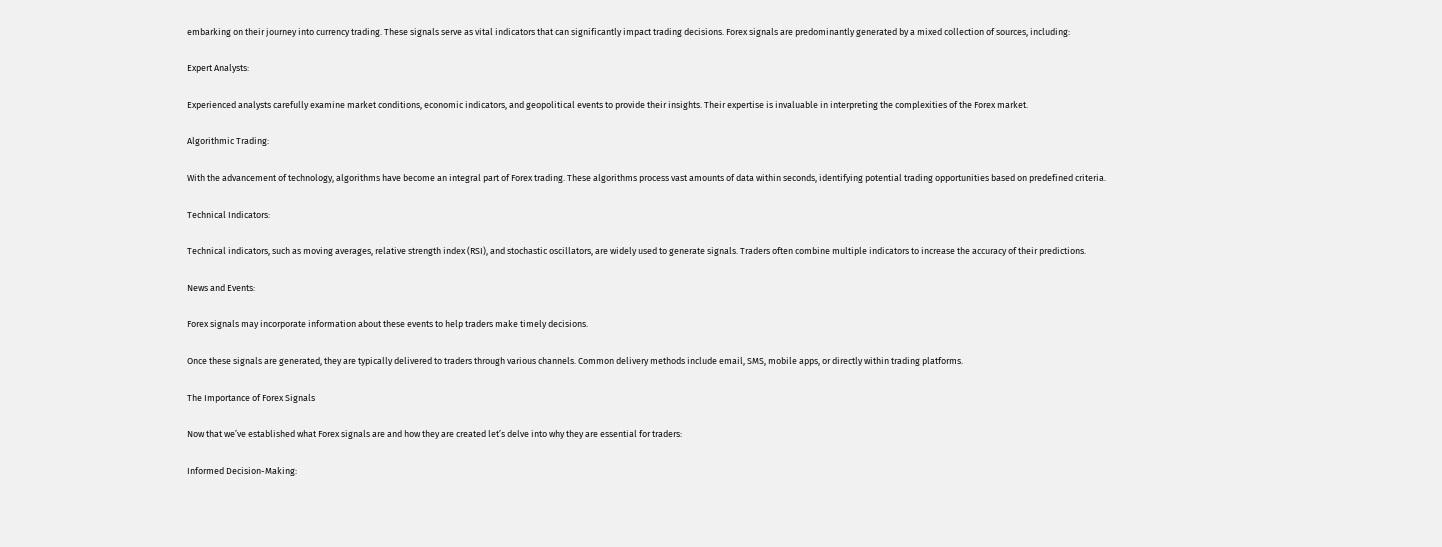embarking on their journey into currency trading. These signals serve as vital indicators that can significantly impact trading decisions. Forex signals are predominantly generated by a mixed collection of sources, including:

Expert Analysts:

Experienced analysts carefully examine market conditions, economic indicators, and geopolitical events to provide their insights. Their expertise is invaluable in interpreting the complexities of the Forex market.

Algorithmic Trading:

With the advancement of technology, algorithms have become an integral part of Forex trading. These algorithms process vast amounts of data within seconds, identifying potential trading opportunities based on predefined criteria.

Technical Indicators:

Technical indicators, such as moving averages, relative strength index (RSI), and stochastic oscillators, are widely used to generate signals. Traders often combine multiple indicators to increase the accuracy of their predictions.

News and Events:

Forex signals may incorporate information about these events to help traders make timely decisions.

Once these signals are generated, they are typically delivered to traders through various channels. Common delivery methods include email, SMS, mobile apps, or directly within trading platforms.

The Importance of Forex Signals

Now that we’ve established what Forex signals are and how they are created let’s delve into why they are essential for traders:

Informed Decision-Making: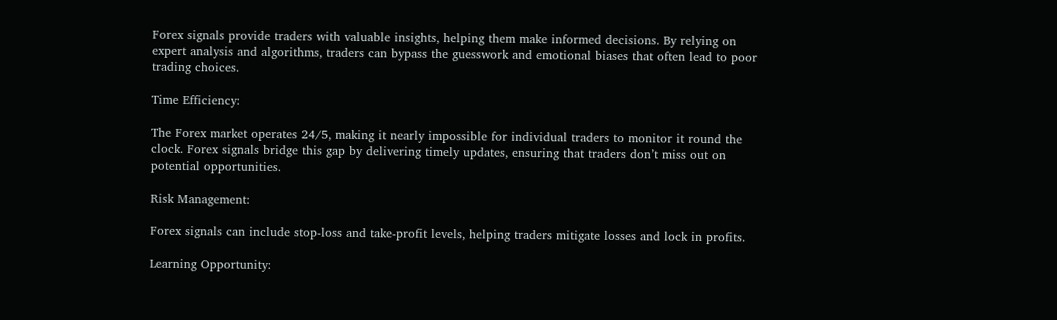Forex signals provide traders with valuable insights, helping them make informed decisions. By relying on expert analysis and algorithms, traders can bypass the guesswork and emotional biases that often lead to poor trading choices.

Time Efficiency:

The Forex market operates 24/5, making it nearly impossible for individual traders to monitor it round the clock. Forex signals bridge this gap by delivering timely updates, ensuring that traders don’t miss out on potential opportunities.

Risk Management:

Forex signals can include stop-loss and take-profit levels, helping traders mitigate losses and lock in profits.

Learning Opportunity: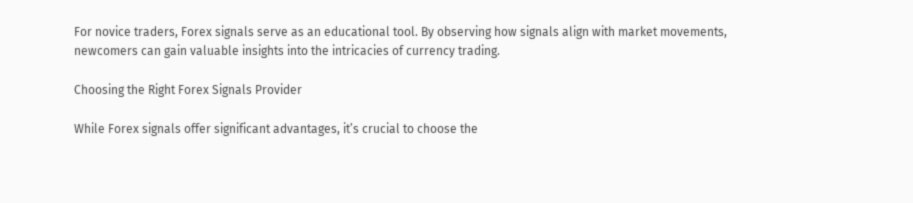For novice traders, Forex signals serve as an educational tool. By observing how signals align with market movements, newcomers can gain valuable insights into the intricacies of currency trading.

Choosing the Right Forex Signals Provider

While Forex signals offer significant advantages, it’s crucial to choose the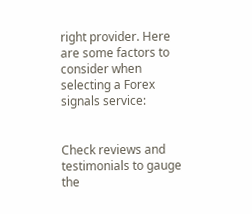right provider. Here are some factors to consider when selecting a Forex signals service:


Check reviews and testimonials to gauge the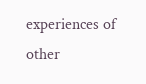experiences of other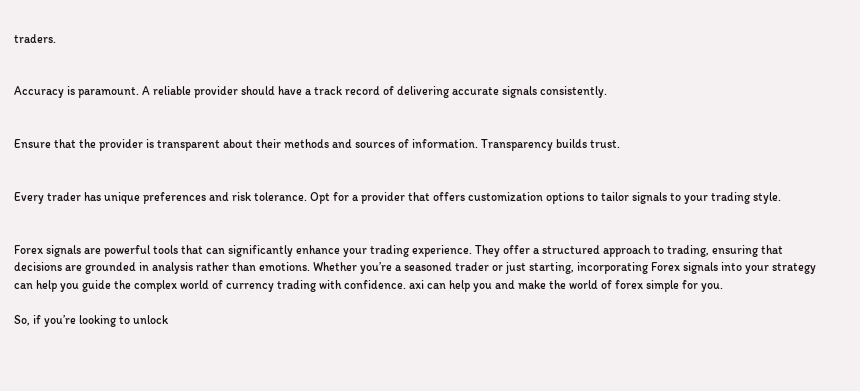traders.


Accuracy is paramount. A reliable provider should have a track record of delivering accurate signals consistently.


Ensure that the provider is transparent about their methods and sources of information. Transparency builds trust.


Every trader has unique preferences and risk tolerance. Opt for a provider that offers customization options to tailor signals to your trading style.


Forex signals are powerful tools that can significantly enhance your trading experience. They offer a structured approach to trading, ensuring that decisions are grounded in analysis rather than emotions. Whether you’re a seasoned trader or just starting, incorporating Forex signals into your strategy can help you guide the complex world of currency trading with confidence. axi can help you and make the world of forex simple for you.

So, if you’re looking to unlock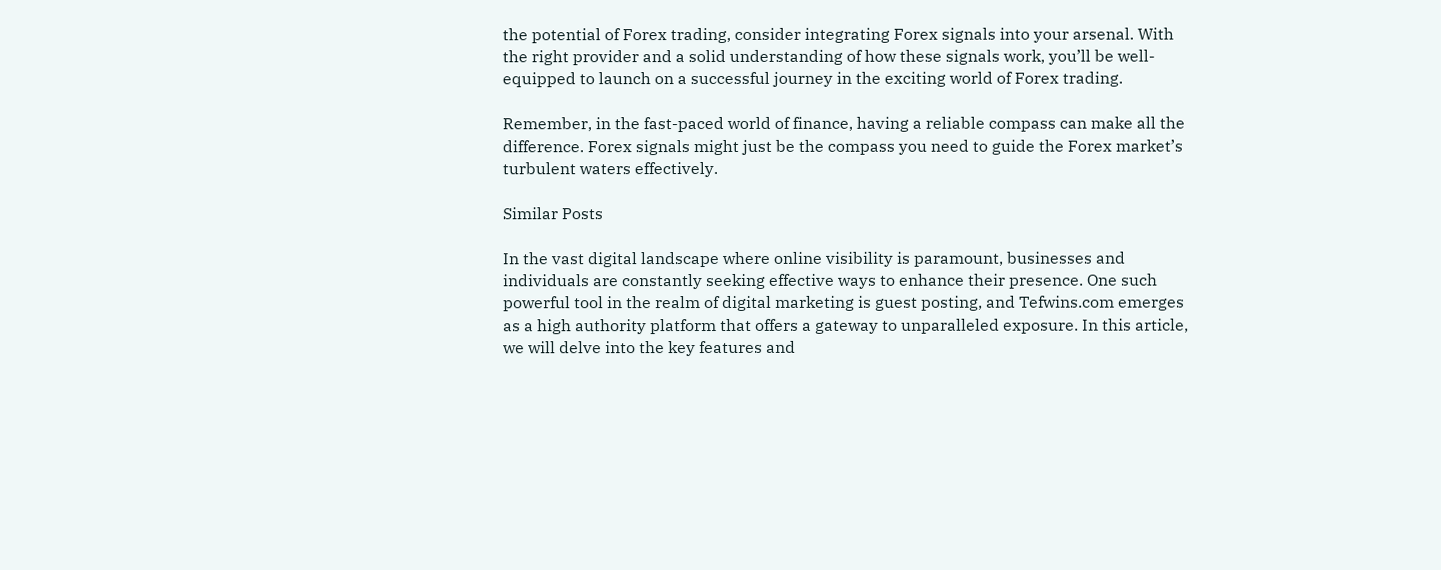the potential of Forex trading, consider integrating Forex signals into your arsenal. With the right provider and a solid understanding of how these signals work, you’ll be well-equipped to launch on a successful journey in the exciting world of Forex trading.

Remember, in the fast-paced world of finance, having a reliable compass can make all the difference. Forex signals might just be the compass you need to guide the Forex market’s turbulent waters effectively.

Similar Posts

In the vast digital landscape where online visibility is paramount, businesses and individuals are constantly seeking effective ways to enhance their presence. One such powerful tool in the realm of digital marketing is guest posting, and Tefwins.com emerges as a high authority platform that offers a gateway to unparalleled exposure. In this article, we will delve into the key features and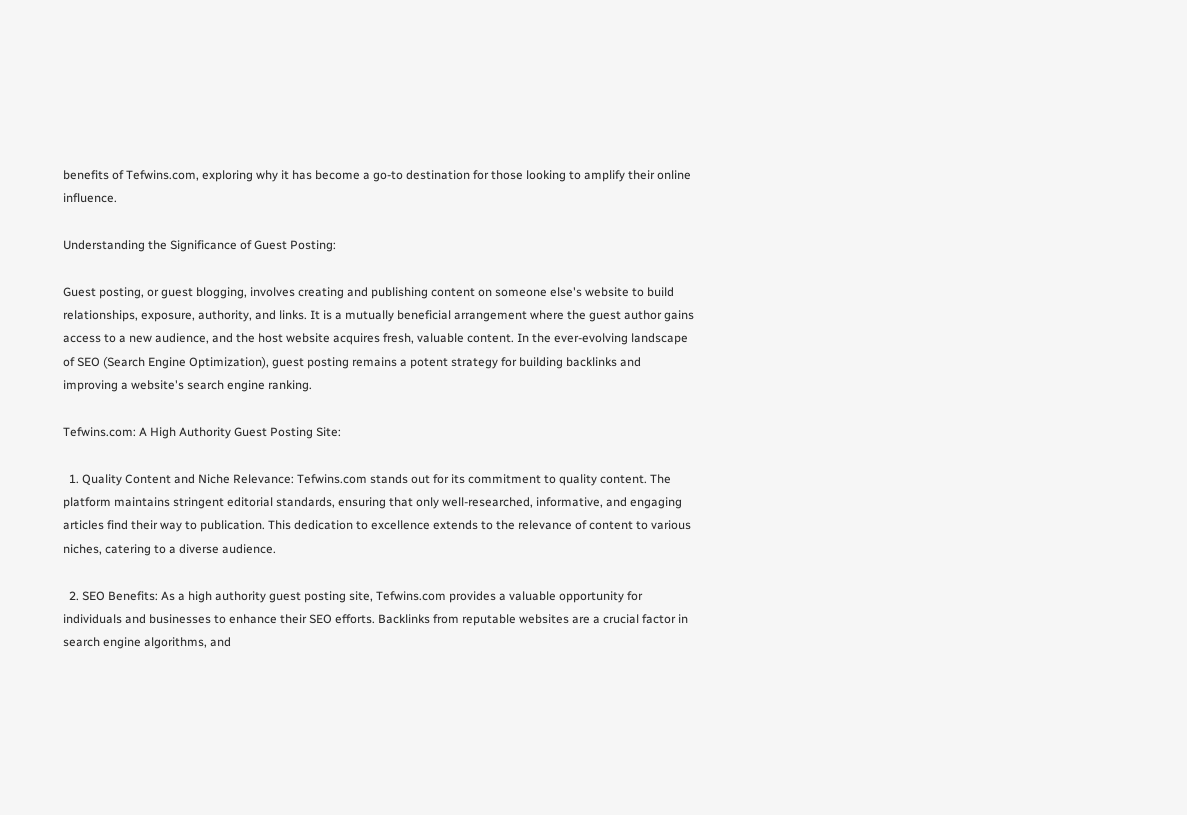benefits of Tefwins.com, exploring why it has become a go-to destination for those looking to amplify their online influence.

Understanding the Significance of Guest Posting:

Guest posting, or guest blogging, involves creating and publishing content on someone else's website to build relationships, exposure, authority, and links. It is a mutually beneficial arrangement where the guest author gains access to a new audience, and the host website acquires fresh, valuable content. In the ever-evolving landscape of SEO (Search Engine Optimization), guest posting remains a potent strategy for building backlinks and improving a website's search engine ranking.

Tefwins.com: A High Authority Guest Posting Site:

  1. Quality Content and Niche Relevance: Tefwins.com stands out for its commitment to quality content. The platform maintains stringent editorial standards, ensuring that only well-researched, informative, and engaging articles find their way to publication. This dedication to excellence extends to the relevance of content to various niches, catering to a diverse audience.

  2. SEO Benefits: As a high authority guest posting site, Tefwins.com provides a valuable opportunity for individuals and businesses to enhance their SEO efforts. Backlinks from reputable websites are a crucial factor in search engine algorithms, and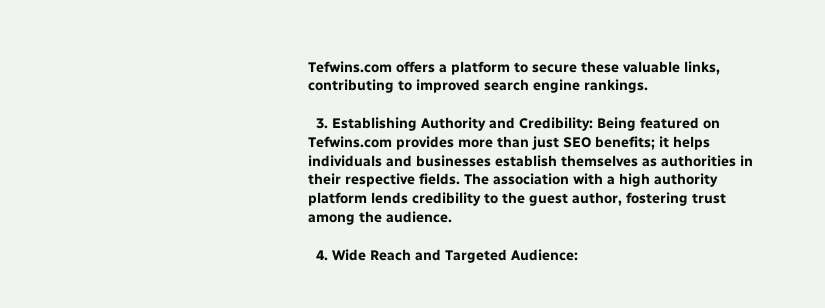Tefwins.com offers a platform to secure these valuable links, contributing to improved search engine rankings.

  3. Establishing Authority and Credibility: Being featured on Tefwins.com provides more than just SEO benefits; it helps individuals and businesses establish themselves as authorities in their respective fields. The association with a high authority platform lends credibility to the guest author, fostering trust among the audience.

  4. Wide Reach and Targeted Audience: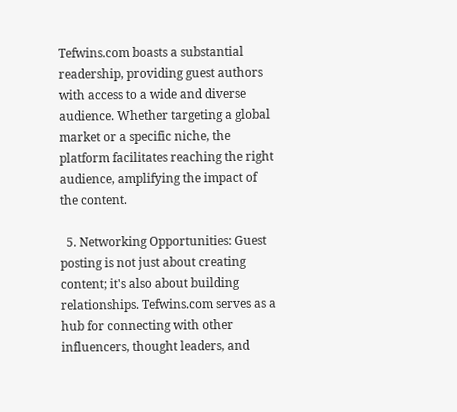Tefwins.com boasts a substantial readership, providing guest authors with access to a wide and diverse audience. Whether targeting a global market or a specific niche, the platform facilitates reaching the right audience, amplifying the impact of the content.

  5. Networking Opportunities: Guest posting is not just about creating content; it's also about building relationships. Tefwins.com serves as a hub for connecting with other influencers, thought leaders, and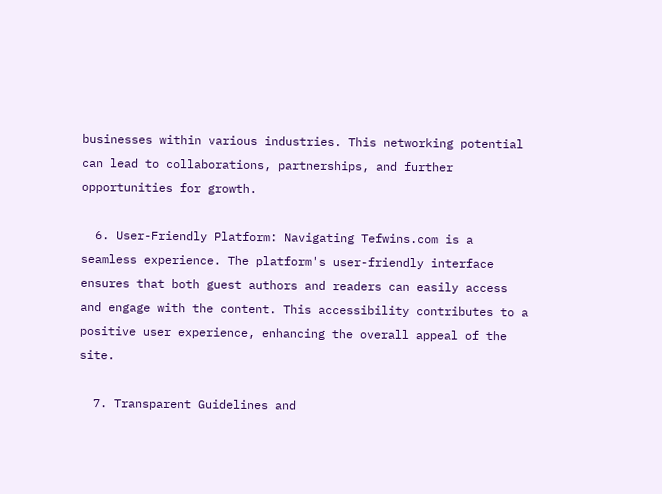businesses within various industries. This networking potential can lead to collaborations, partnerships, and further opportunities for growth.

  6. User-Friendly Platform: Navigating Tefwins.com is a seamless experience. The platform's user-friendly interface ensures that both guest authors and readers can easily access and engage with the content. This accessibility contributes to a positive user experience, enhancing the overall appeal of the site.

  7. Transparent Guidelines and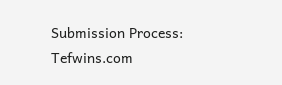Submission Process: Tefwins.com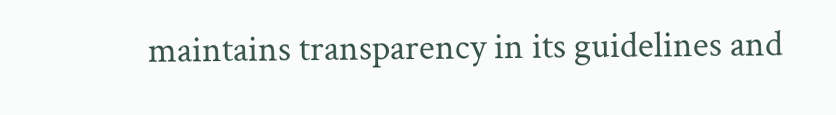maintains transparency in its guidelines and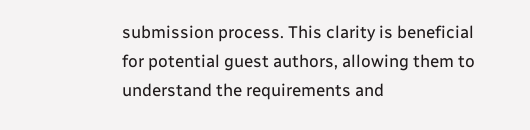submission process. This clarity is beneficial for potential guest authors, allowing them to understand the requirements and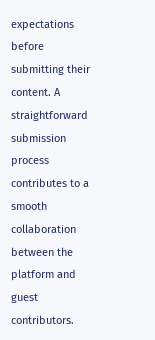expectations before submitting their content. A straightforward submission process contributes to a smooth collaboration between the platform and guest contributors.